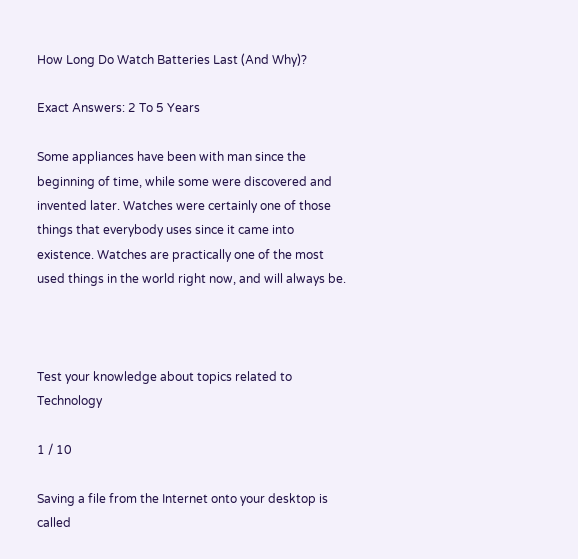How Long Do Watch Batteries Last (And Why)?

Exact Answers: 2 To 5 Years

Some appliances have been with man since the beginning of time, while some were discovered and invented later. Watches were certainly one of those things that everybody uses since it came into existence. Watches are practically one of the most used things in the world right now, and will always be.



Test your knowledge about topics related to Technology

1 / 10

Saving a file from the Internet onto your desktop is called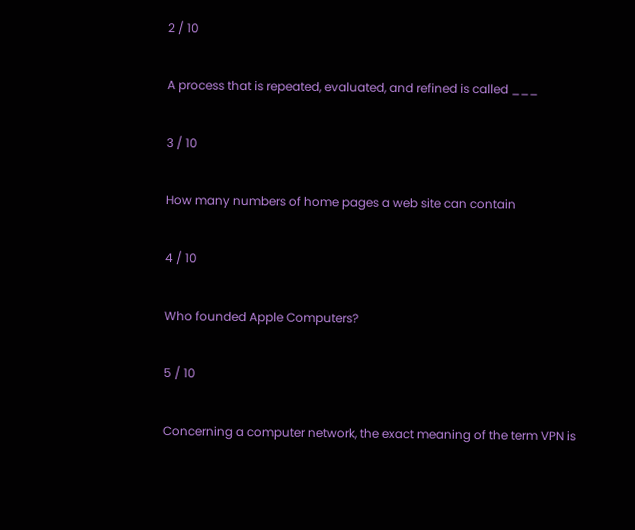2 / 10

A process that is repeated, evaluated, and refined is called ___

3 / 10

How many numbers of home pages a web site can contain

4 / 10

Who founded Apple Computers?

5 / 10

Concerning a computer network, the exact meaning of the term VPN is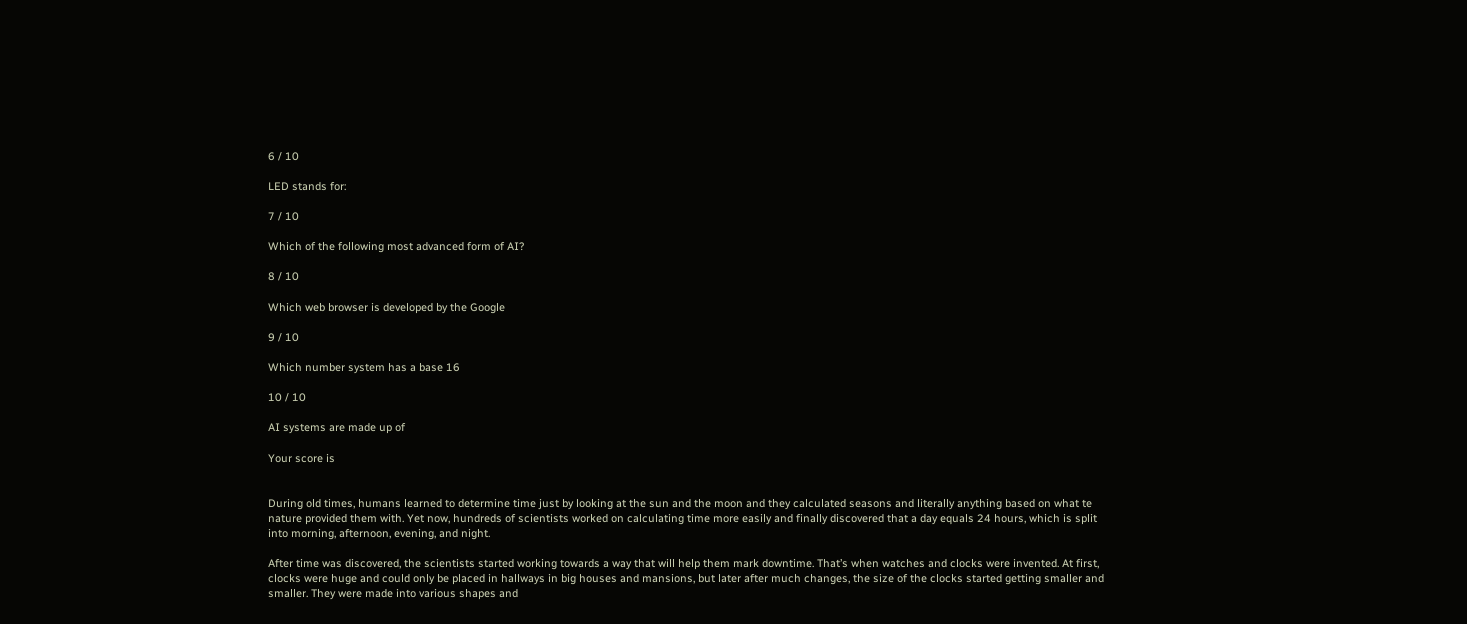6 / 10

LED stands for:

7 / 10

Which of the following most advanced form of AI?

8 / 10

Which web browser is developed by the Google

9 / 10

Which number system has a base 16

10 / 10

AI systems are made up of

Your score is


During old times, humans learned to determine time just by looking at the sun and the moon and they calculated seasons and literally anything based on what te nature provided them with. Yet now, hundreds of scientists worked on calculating time more easily and finally discovered that a day equals 24 hours, which is split into morning, afternoon, evening, and night.

After time was discovered, the scientists started working towards a way that will help them mark downtime. That’s when watches and clocks were invented. At first, clocks were huge and could only be placed in hallways in big houses and mansions, but later after much changes, the size of the clocks started getting smaller and smaller. They were made into various shapes and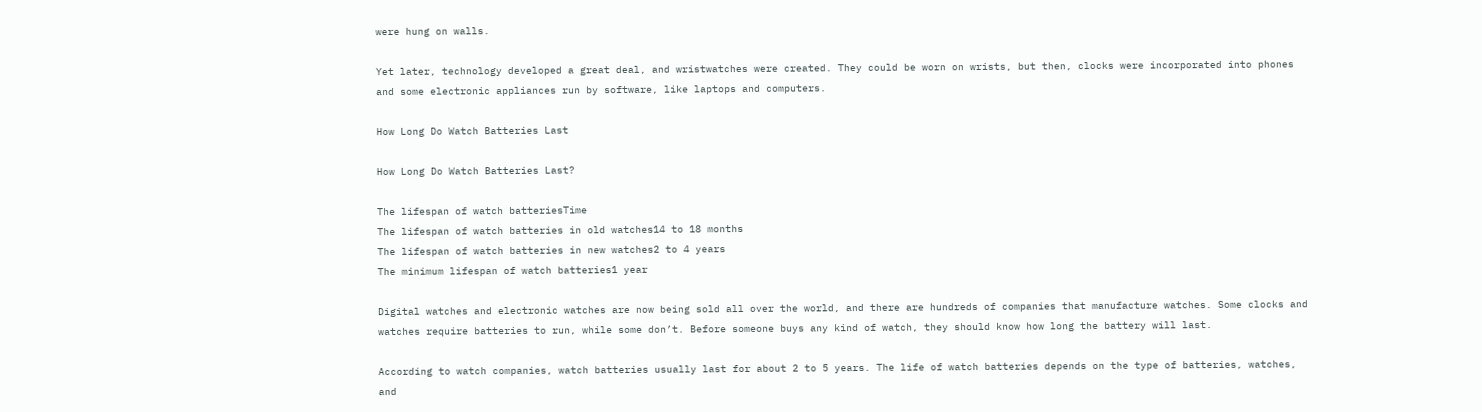were hung on walls.

Yet later, technology developed a great deal, and wristwatches were created. They could be worn on wrists, but then, clocks were incorporated into phones and some electronic appliances run by software, like laptops and computers.

How Long Do Watch Batteries Last

How Long Do Watch Batteries Last?

The lifespan of watch batteriesTime
The lifespan of watch batteries in old watches14 to 18 months
The lifespan of watch batteries in new watches2 to 4 years
The minimum lifespan of watch batteries1 year

Digital watches and electronic watches are now being sold all over the world, and there are hundreds of companies that manufacture watches. Some clocks and watches require batteries to run, while some don’t. Before someone buys any kind of watch, they should know how long the battery will last.

According to watch companies, watch batteries usually last for about 2 to 5 years. The life of watch batteries depends on the type of batteries, watches, and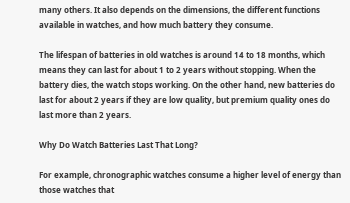many others. It also depends on the dimensions, the different functions available in watches, and how much battery they consume.

The lifespan of batteries in old watches is around 14 to 18 months, which means they can last for about 1 to 2 years without stopping. When the battery dies, the watch stops working. On the other hand, new batteries do last for about 2 years if they are low quality, but premium quality ones do last more than 2 years.

Why Do Watch Batteries Last That Long?

For example, chronographic watches consume a higher level of energy than those watches that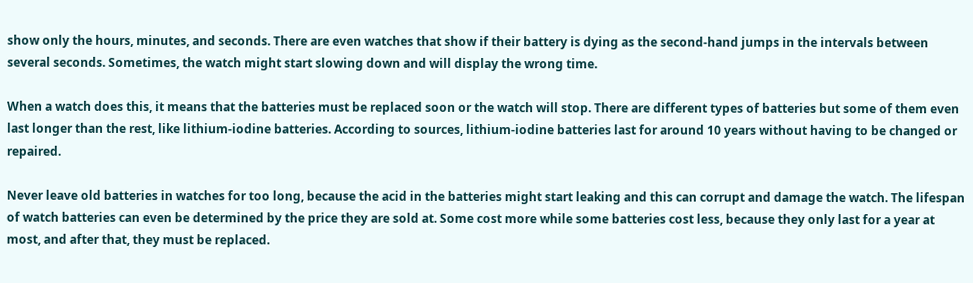show only the hours, minutes, and seconds. There are even watches that show if their battery is dying as the second-hand jumps in the intervals between several seconds. Sometimes, the watch might start slowing down and will display the wrong time.

When a watch does this, it means that the batteries must be replaced soon or the watch will stop. There are different types of batteries but some of them even last longer than the rest, like lithium-iodine batteries. According to sources, lithium-iodine batteries last for around 10 years without having to be changed or repaired.

Never leave old batteries in watches for too long, because the acid in the batteries might start leaking and this can corrupt and damage the watch. The lifespan of watch batteries can even be determined by the price they are sold at. Some cost more while some batteries cost less, because they only last for a year at most, and after that, they must be replaced.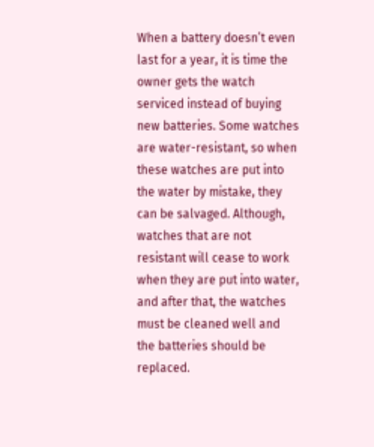When a battery doesn’t even last for a year, it is time the owner gets the watch serviced instead of buying new batteries. Some watches are water-resistant, so when these watches are put into the water by mistake, they can be salvaged. Although, watches that are not resistant will cease to work when they are put into water, and after that, the watches must be cleaned well and the batteries should be replaced.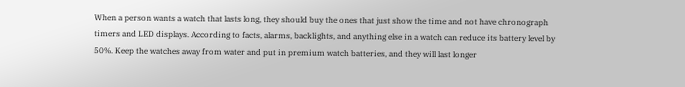When a person wants a watch that lasts long, they should buy the ones that just show the time and not have chronograph timers and LED displays. According to facts, alarms, backlights, and anything else in a watch can reduce its battery level by 50%. Keep the watches away from water and put in premium watch batteries, and they will last longer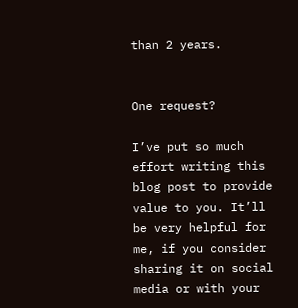than 2 years.


One request?

I’ve put so much effort writing this blog post to provide value to you. It’ll be very helpful for me, if you consider sharing it on social media or with your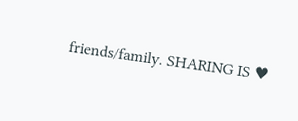friends/family. SHARING IS ♥